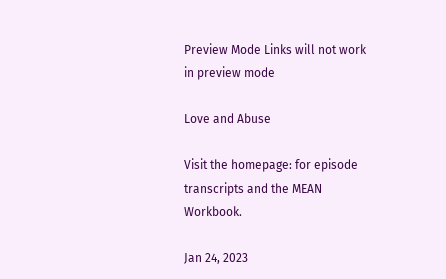Preview Mode Links will not work in preview mode

Love and Abuse

Visit the homepage: for episode transcripts and the MEAN Workbook.

Jan 24, 2023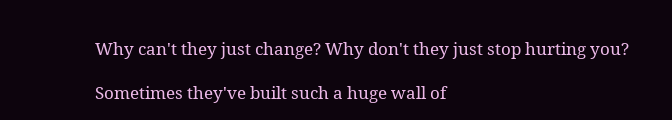Why can't they just change? Why don't they just stop hurting you?

Sometimes they've built such a huge wall of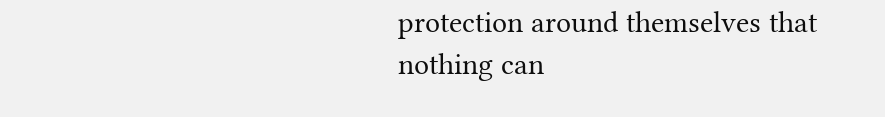protection around themselves that nothing can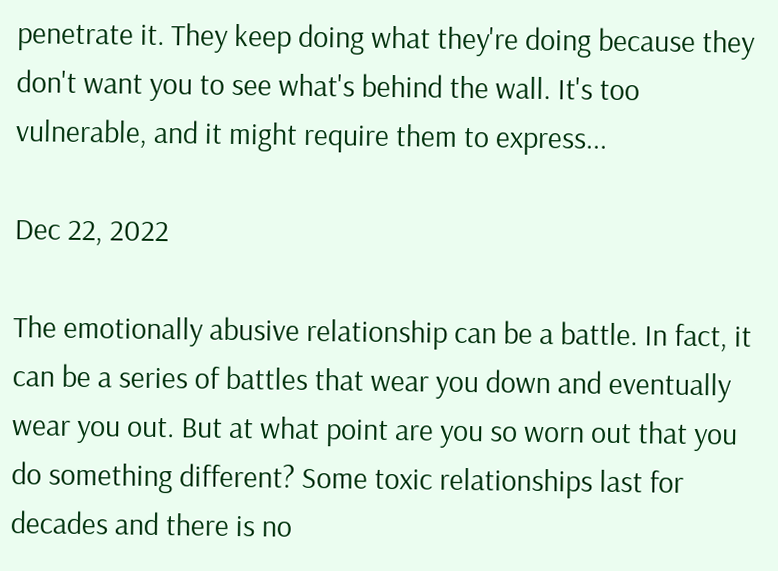penetrate it. They keep doing what they're doing because they don't want you to see what's behind the wall. It's too vulnerable, and it might require them to express...

Dec 22, 2022

The emotionally abusive relationship can be a battle. In fact, it can be a series of battles that wear you down and eventually wear you out. But at what point are you so worn out that you do something different? Some toxic relationships last for decades and there is no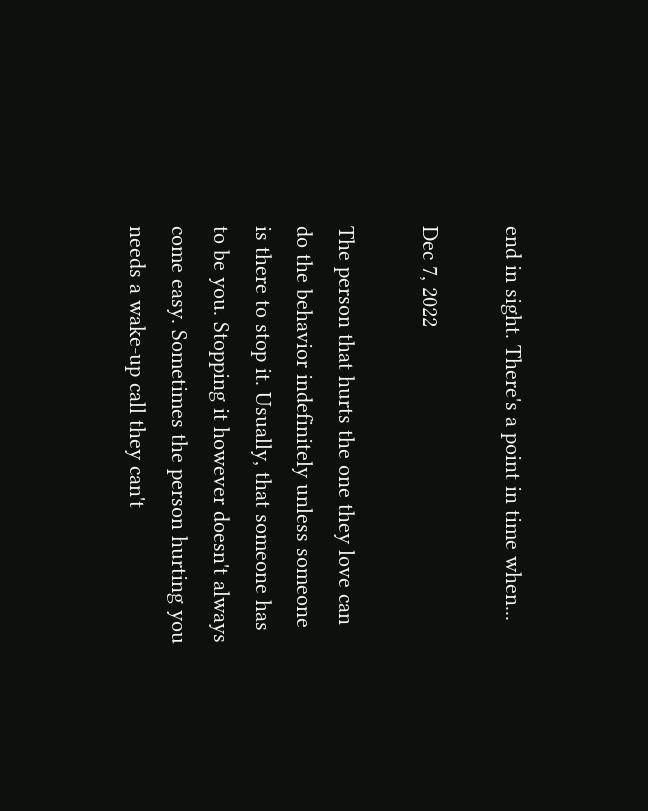end in sight. There's a point in time when...

Dec 7, 2022

The person that hurts the one they love can do the behavior indefinitely unless someone is there to stop it. Usually, that someone has to be you. Stopping it however doesn't always come easy. Sometimes the person hurting you needs a wake-up call they can't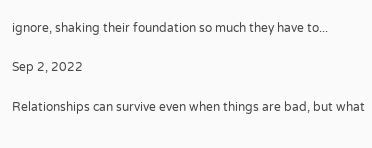ignore, shaking their foundation so much they have to...

Sep 2, 2022

Relationships can survive even when things are bad, but what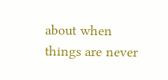about when things are never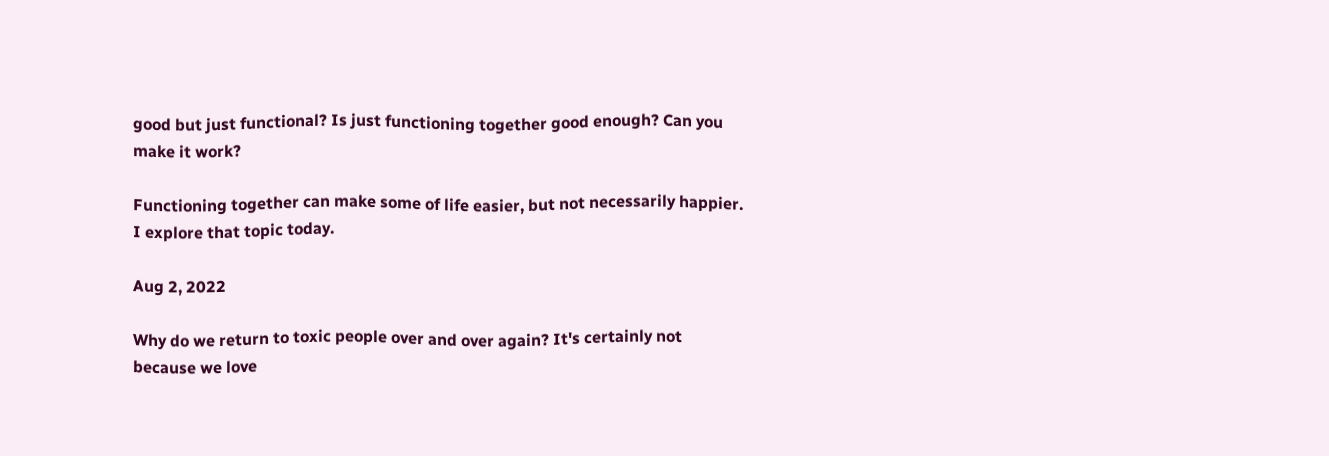good but just functional? Is just functioning together good enough? Can you make it work?

Functioning together can make some of life easier, but not necessarily happier. I explore that topic today.

Aug 2, 2022

Why do we return to toxic people over and over again? It's certainly not because we love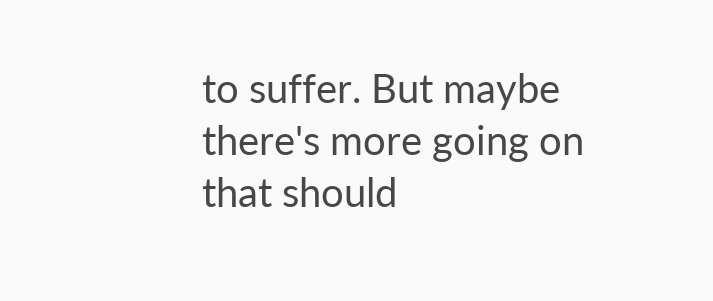to suffer. But maybe there's more going on that should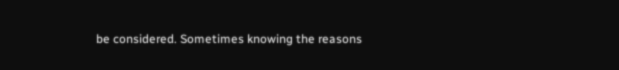be considered. Sometimes knowing the reasons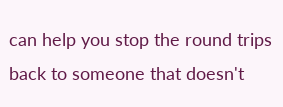can help you stop the round trips back to someone that doesn't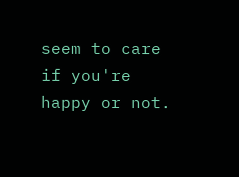seem to care if you're happy or not.